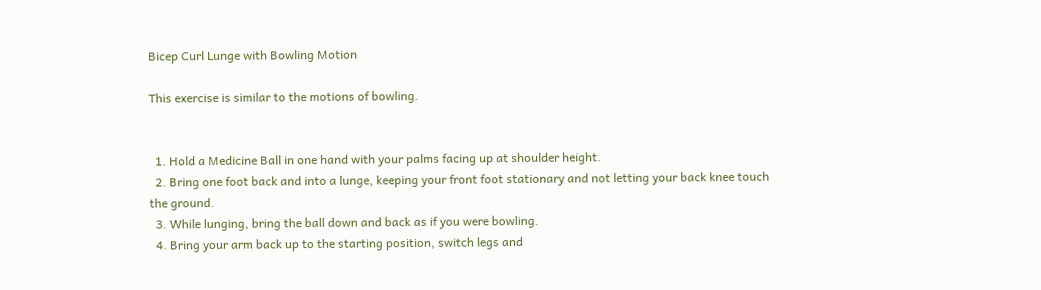Bicep Curl Lunge with Bowling Motion

This exercise is similar to the motions of bowling.


  1. Hold a Medicine Ball in one hand with your palms facing up at shoulder height.
  2. Bring one foot back and into a lunge, keeping your front foot stationary and not letting your back knee touch the ground.
  3. While lunging, bring the ball down and back as if you were bowling.
  4. Bring your arm back up to the starting position, switch legs and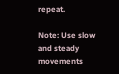repeat.

Note: Use slow and steady movements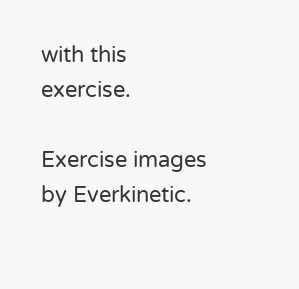with this exercise.

Exercise images by Everkinetic.